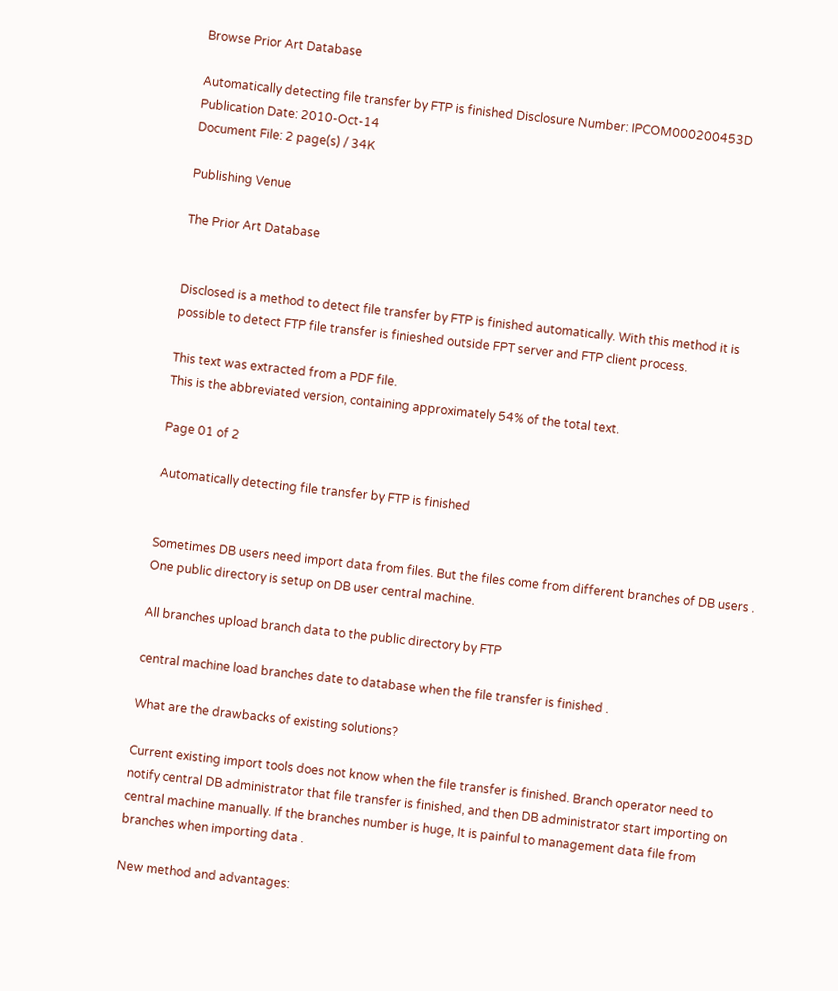Browse Prior Art Database

Automatically detecting file transfer by FTP is finished Disclosure Number: IPCOM000200453D
Publication Date: 2010-Oct-14
Document File: 2 page(s) / 34K

Publishing Venue

The Prior Art Database


Disclosed is a method to detect file transfer by FTP is finished automatically. With this method it is possible to detect FTP file transfer is finieshed outside FPT server and FTP client process.

This text was extracted from a PDF file.
This is the abbreviated version, containing approximately 54% of the total text.

Page 01 of 2

Automatically detecting file transfer by FTP is finished


Sometimes DB users need import data from files. But the files come from different branches of DB users . One public directory is setup on DB user central machine.

All branches upload branch data to the public directory by FTP

central machine load branches date to database when the file transfer is finished .

What are the drawbacks of existing solutions?

Current existing import tools does not know when the file transfer is finished. Branch operator need to notify central DB administrator that file transfer is finished, and then DB administrator start importing on central machine manually. If the branches number is huge, It is painful to management data file from branches when importing data .

New method and advantages: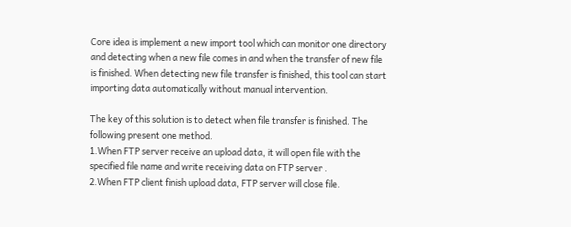Core idea is implement a new import tool which can monitor one directory and detecting when a new file comes in and when the transfer of new file is finished. When detecting new file transfer is finished, this tool can start importing data automatically without manual intervention.

The key of this solution is to detect when file transfer is finished. The following present one method.
1.When FTP server receive an upload data, it will open file with the specified file name and write receiving data on FTP server .
2.When FTP client finish upload data, FTP server will close file.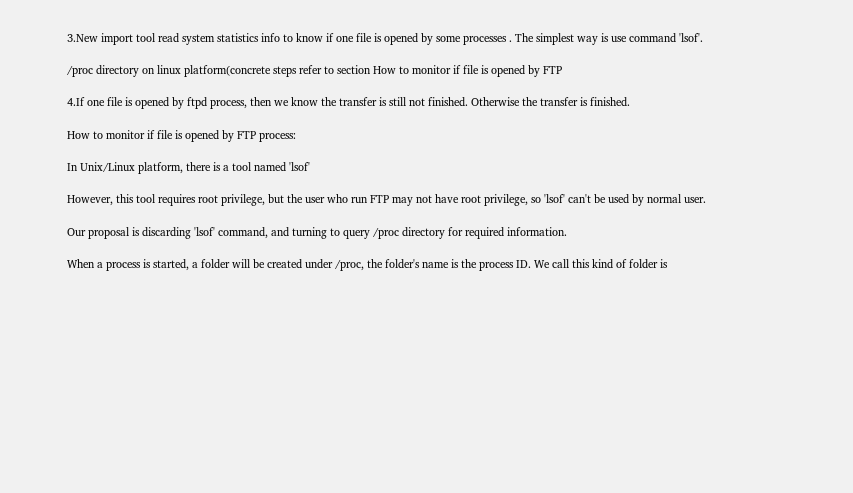3.New import tool read system statistics info to know if one file is opened by some processes . The simplest way is use command 'lsof'.

/proc directory on linux platform(concrete steps refer to section How to monitor if file is opened by FTP

4.If one file is opened by ftpd process, then we know the transfer is still not finished. Otherwise the transfer is finished.

How to monitor if file is opened by FTP process:

In Unix/Linux platform, there is a tool named 'lsof'

However, this tool requires root privilege, but the user who run FTP may not have root privilege, so 'lsof' can't be used by normal user.

Our proposal is discarding 'lsof' command, and turning to query /proc directory for required information.

When a process is started, a folder will be created under /proc, the folder's name is the process ID. We call this kind of folder is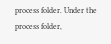process folder. Under the process folder,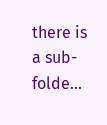there is a sub-folde...